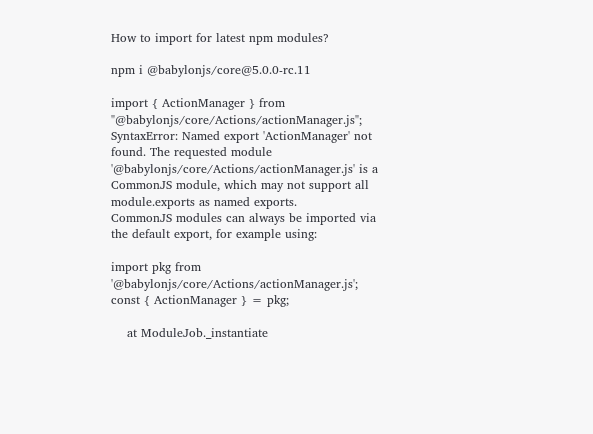How to import for latest npm modules?

npm i @babylonjs/core@5.0.0-rc.11

import { ActionManager } from "@babylonjs/core/Actions/actionManager.js";
SyntaxError: Named export 'ActionManager' not found. The requested module '@babylonjs/core/Actions/actionManager.js' is a CommonJS module, which may not support all module.exports as named exports.
CommonJS modules can always be imported via the default export, for example using:

import pkg from '@babylonjs/core/Actions/actionManager.js';
const { ActionManager } = pkg;

    at ModuleJob._instantiate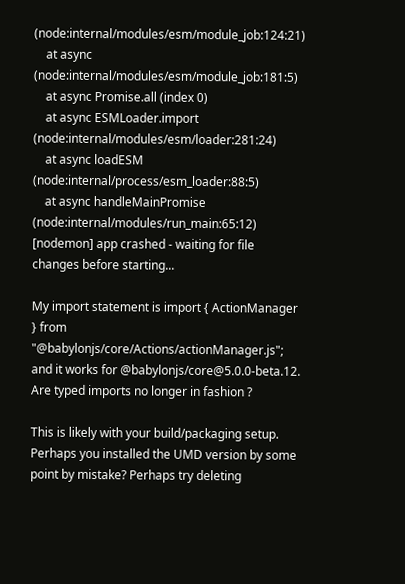(node:internal/modules/esm/module_job:124:21)
    at async (node:internal/modules/esm/module_job:181:5)
    at async Promise.all (index 0)
    at async ESMLoader.import (node:internal/modules/esm/loader:281:24)
    at async loadESM (node:internal/process/esm_loader:88:5)
    at async handleMainPromise (node:internal/modules/run_main:65:12)
[nodemon] app crashed - waiting for file changes before starting...

My import statement is import { ActionManager } from "@babylonjs/core/Actions/actionManager.js"; and it works for @babylonjs/core@5.0.0-beta.12. Are typed imports no longer in fashion ?

This is likely with your build/packaging setup. Perhaps you installed the UMD version by some point by mistake? Perhaps try deleting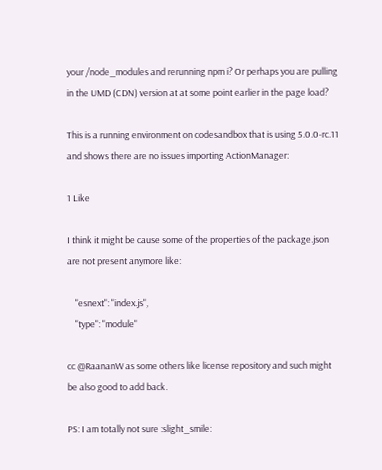your /node_modules and rerunning npm i? Or perhaps you are pulling in the UMD (CDN) version at at some point earlier in the page load?

This is a running environment on codesandbox that is using 5.0.0-rc.11 and shows there are no issues importing ActionManager:

1 Like

I think it might be cause some of the properties of the package.json are not present anymore like:

    "esnext": "index.js",
    "type": "module"

cc @RaananW as some others like license repository and such might be also good to add back.

PS: I am totally not sure :slight_smile: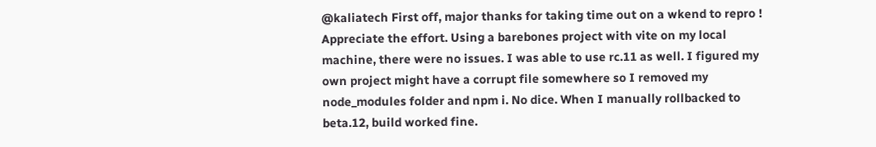@kaliatech First off, major thanks for taking time out on a wkend to repro ! Appreciate the effort. Using a barebones project with vite on my local machine, there were no issues. I was able to use rc.11 as well. I figured my own project might have a corrupt file somewhere so I removed my node_modules folder and npm i. No dice. When I manually rollbacked to beta.12, build worked fine.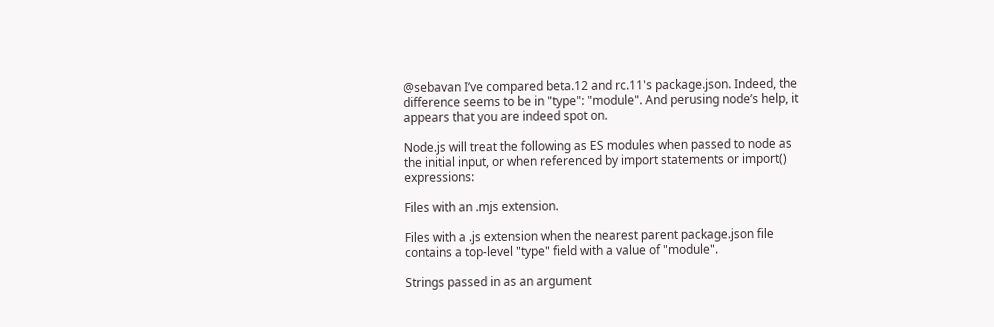@sebavan I’ve compared beta.12 and rc.11's package.json. Indeed, the difference seems to be in "type": "module". And perusing node’s help, it appears that you are indeed spot on.

Node.js will treat the following as ES modules when passed to node as the initial input, or when referenced by import statements or import() expressions:

Files with an .mjs extension.

Files with a .js extension when the nearest parent package.json file contains a top-level "type" field with a value of "module".

Strings passed in as an argument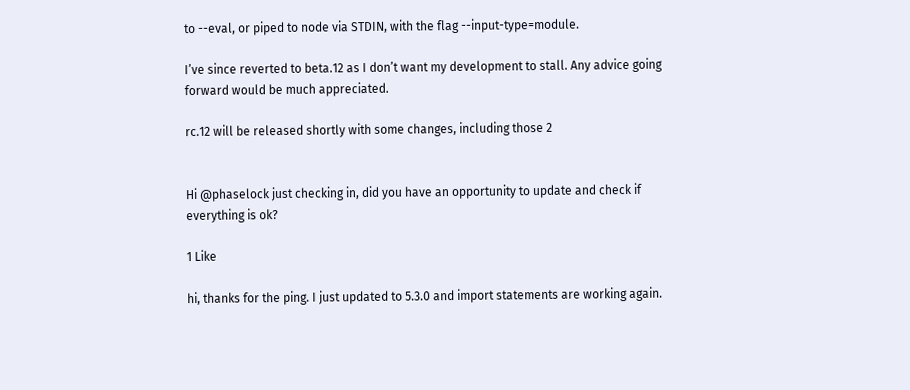to --eval, or piped to node via STDIN, with the flag --input-type=module.

I’ve since reverted to beta.12 as I don’t want my development to stall. Any advice going forward would be much appreciated.

rc.12 will be released shortly with some changes, including those 2


Hi @phaselock just checking in, did you have an opportunity to update and check if everything is ok?

1 Like

hi, thanks for the ping. I just updated to 5.3.0 and import statements are working again.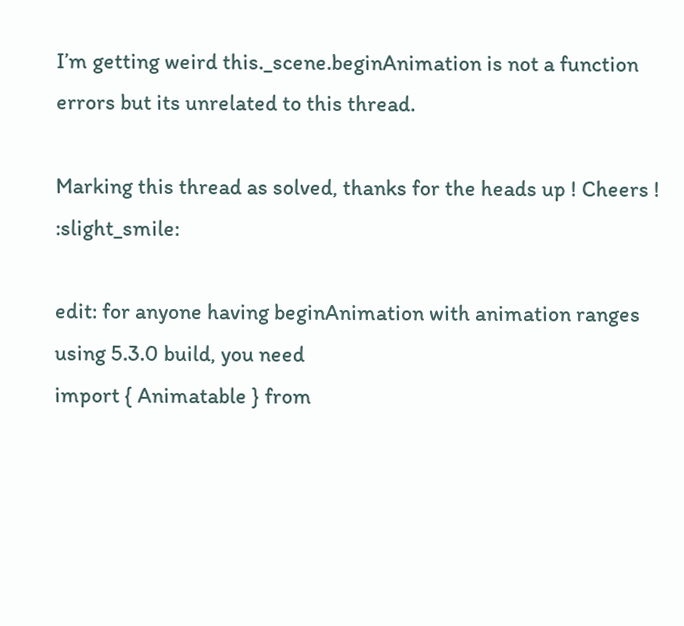I’m getting weird this._scene.beginAnimation is not a function errors but its unrelated to this thread.

Marking this thread as solved, thanks for the heads up ! Cheers ! :slight_smile:

edit: for anyone having beginAnimation with animation ranges using 5.3.0 build, you need
import { Animatable } from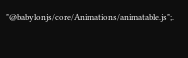"@babylonjs/core/Animations/animatable.js";.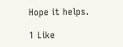Hope it helps.

1 Like